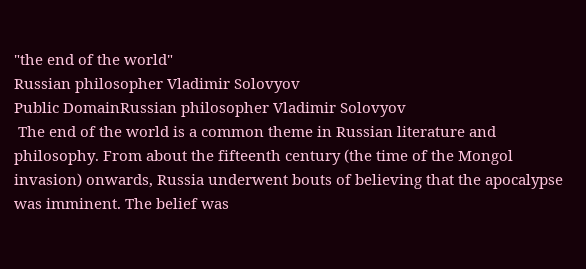"the end of the world"
Russian philosopher Vladimir Solovyov
Public DomainRussian philosopher Vladimir Solovyov
 The end of the world is a common theme in Russian literature and philosophy. From about the fifteenth century (the time of the Mongol invasion) onwards, Russia underwent bouts of believing that the apocalypse was imminent. The belief was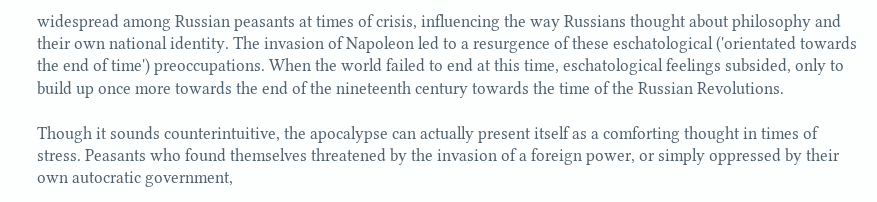widespread among Russian peasants at times of crisis, influencing the way Russians thought about philosophy and their own national identity. The invasion of Napoleon led to a resurgence of these eschatological ('orientated towards the end of time') preoccupations. When the world failed to end at this time, eschatological feelings subsided, only to build up once more towards the end of the nineteenth century towards the time of the Russian Revolutions.

Though it sounds counterintuitive, the apocalypse can actually present itself as a comforting thought in times of stress. Peasants who found themselves threatened by the invasion of a foreign power, or simply oppressed by their own autocratic government,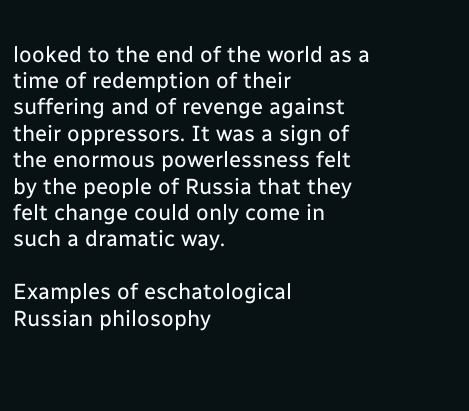looked to the end of the world as a time of redemption of their suffering and of revenge against their oppressors. It was a sign of the enormous powerlessness felt by the people of Russia that they felt change could only come in such a dramatic way.

Examples of eschatological Russian philosophy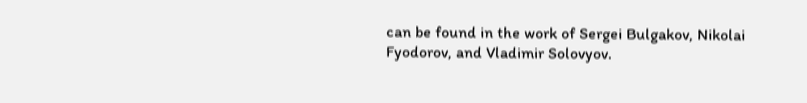can be found in the work of Sergei Bulgakov, Nikolai Fyodorov, and Vladimir Solovyov.